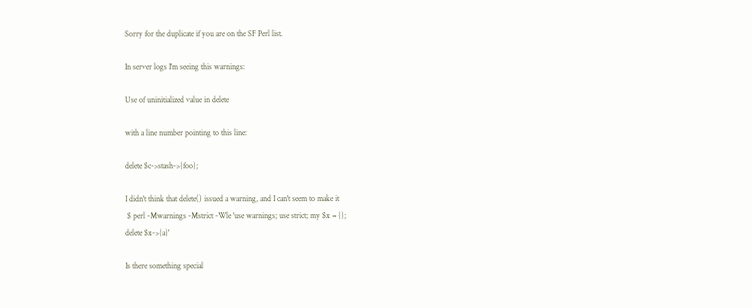Sorry for the duplicate if you are on the SF Perl list.

In server logs I'm seeing this warnings:

Use of uninitialized value in delete

with a line number pointing to this line:

delete $c->stash->{foo};

I didn't think that delete() issued a warning, and I can't seem to make it
 $ perl -Mwarnings -Mstrict -Wle 'use warnings; use strict; my $x = {};
delete $x->{a}'

Is there something special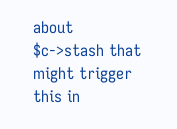about $c->stash that might trigger this in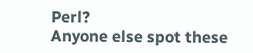Perl?
Anyone else spot these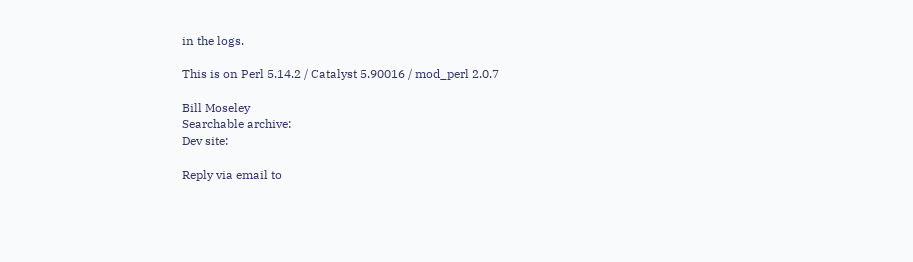in the logs.

This is on Perl 5.14.2 / Catalyst 5.90016 / mod_perl 2.0.7

Bill Moseley
Searchable archive:
Dev site:

Reply via email to